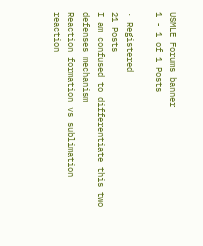USMLE Forums banner
1 - 1 of 1 Posts

· Registered
21 Posts
I am confused to differentiate this two defenses mechanism
Reaction formation vs sublimation
reaction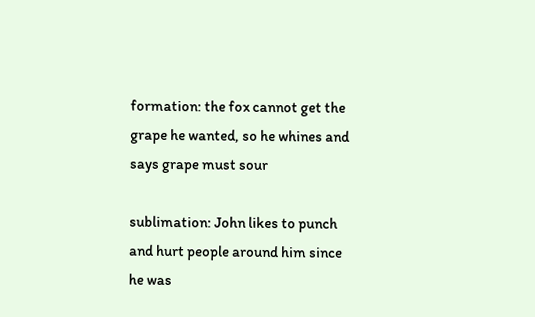formation: the fox cannot get the grape he wanted, so he whines and says grape must sour

sublimation: John likes to punch and hurt people around him since he was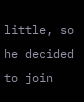little, so he decided to join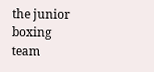the junior boxing team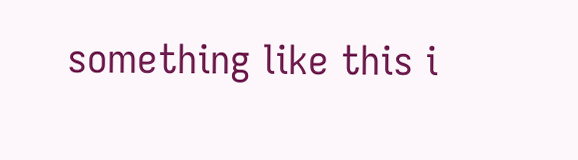something like this i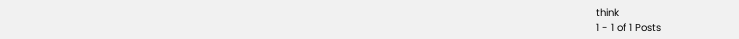think
1 - 1 of 1 Posts